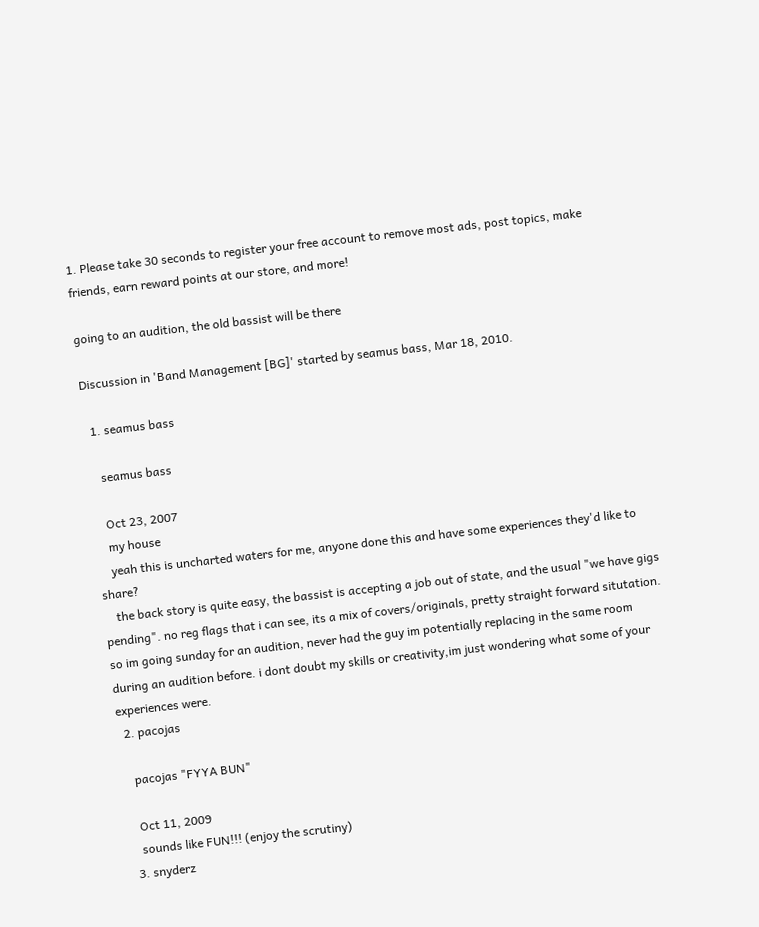1. Please take 30 seconds to register your free account to remove most ads, post topics, make friends, earn reward points at our store, and more!

going to an audition, the old bassist will be there

Discussion in 'Band Management [BG]' started by seamus bass, Mar 18, 2010.

  1. seamus bass

    seamus bass

    Oct 23, 2007
    my house
    yeah this is uncharted waters for me, anyone done this and have some experiences they'd like to share?
    the back story is quite easy, the bassist is accepting a job out of state, and the usual "we have gigs pending". no reg flags that i can see, its a mix of covers/originals, pretty straight forward situtation. so im going sunday for an audition, never had the guy im potentially replacing in the same room during an audition before. i dont doubt my skills or creativity,im just wondering what some of your experiences were.
  2. pacojas

    pacojas "FYYA BUN"

    Oct 11, 2009
    sounds like FUN!!! (enjoy the scrutiny)
  3. snyderz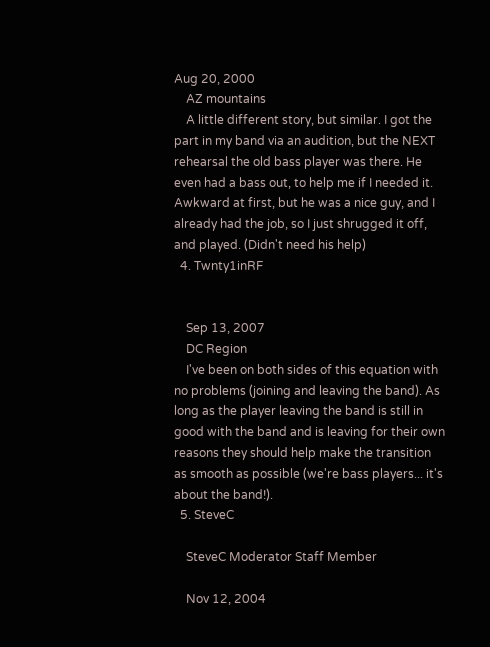Aug 20, 2000
    AZ mountains
    A little different story, but similar. I got the part in my band via an audition, but the NEXT rehearsal the old bass player was there. He even had a bass out, to help me if I needed it. Awkward at first, but he was a nice guy, and I already had the job, so I just shrugged it off, and played. (Didn't need his help)
  4. Twnty1inRF


    Sep 13, 2007
    DC Region
    I've been on both sides of this equation with no problems (joining and leaving the band). As long as the player leaving the band is still in good with the band and is leaving for their own reasons they should help make the transition as smooth as possible (we're bass players... it's about the band!).
  5. SteveC

    SteveC Moderator Staff Member

    Nov 12, 2004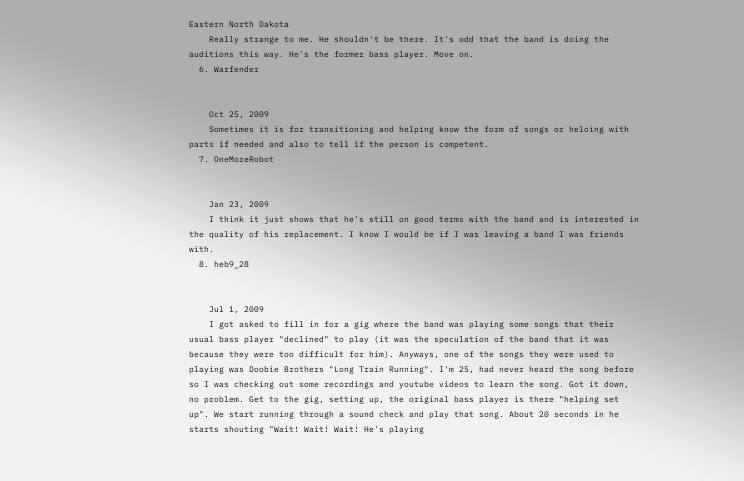Eastern North Dakota
    Really strange to me. He shouldn't be there. It's odd that the band is doing the auditions this way. He's the former bass player. Move on.
  6. Warfender


    Oct 25, 2009
    Sometimes it is for transitioning and helping know the form of songs or heloing with parts if needed and also to tell if the person is competent.
  7. OneMoreRobot


    Jan 23, 2009
    I think it just shows that he's still on good terms with the band and is interested in the quality of his replacement. I know I would be if I was leaving a band I was friends with.
  8. heb9_28


    Jul 1, 2009
    I got asked to fill in for a gig where the band was playing some songs that their usual bass player "declined" to play (it was the speculation of the band that it was because they were too difficult for him). Anyways, one of the songs they were used to playing was Doobie Brothers "Long Train Running". I'm 25, had never heard the song before so I was checking out some recordings and youtube videos to learn the song. Got it down, no problem. Get to the gig, setting up, the original bass player is there "helping set up". We start running through a sound check and play that song. About 20 seconds in he starts shouting "Wait! Wait! Wait! He's playing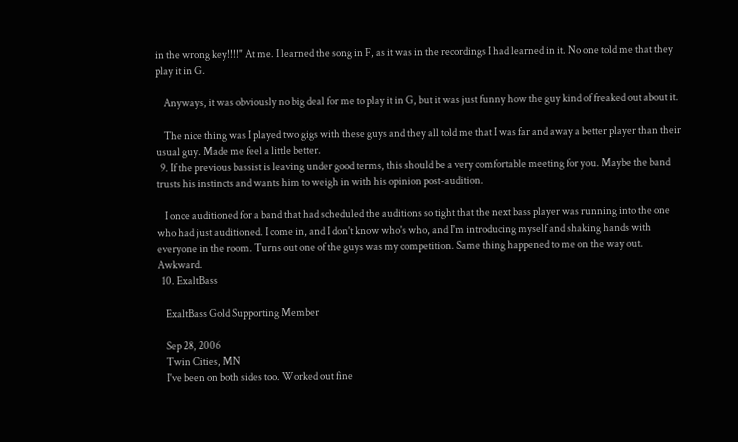in the wrong key!!!!" At me. I learned the song in F, as it was in the recordings I had learned in it. No one told me that they play it in G.

    Anyways, it was obviously no big deal for me to play it in G, but it was just funny how the guy kind of freaked out about it.

    The nice thing was I played two gigs with these guys and they all told me that I was far and away a better player than their usual guy. Made me feel a little better.
  9. If the previous bassist is leaving under good terms, this should be a very comfortable meeting for you. Maybe the band trusts his instincts and wants him to weigh in with his opinion post-audition.

    I once auditioned for a band that had scheduled the auditions so tight that the next bass player was running into the one who had just auditioned. I come in, and I don't know who's who, and I'm introducing myself and shaking hands with everyone in the room. Turns out one of the guys was my competition. Same thing happened to me on the way out. Awkward.
  10. ExaltBass

    ExaltBass Gold Supporting Member

    Sep 28, 2006
    Twin Cities, MN
    I've been on both sides too. Worked out fine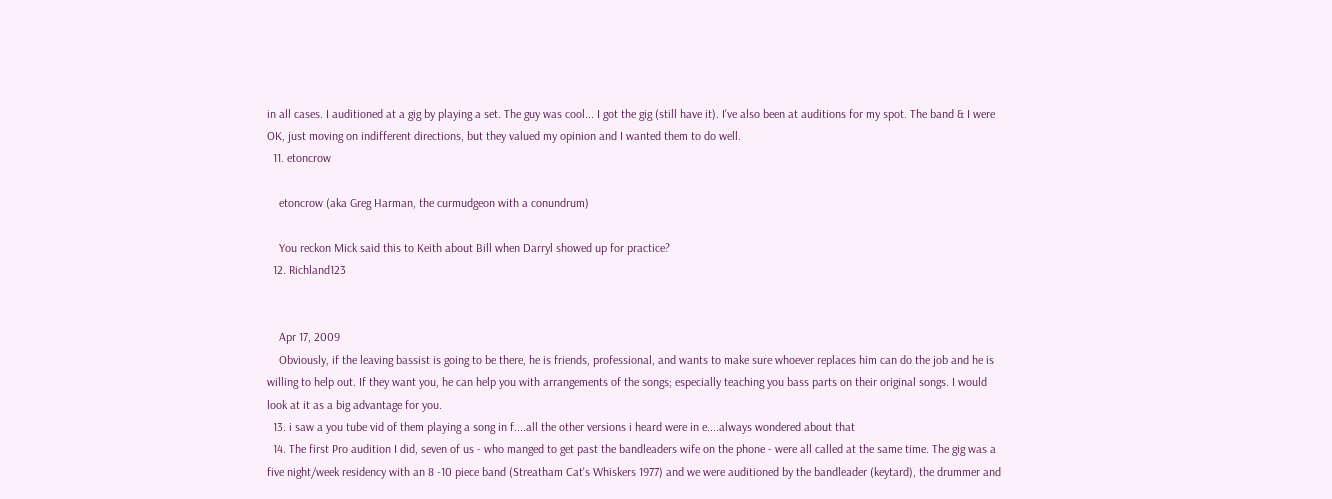in all cases. I auditioned at a gig by playing a set. The guy was cool... I got the gig (still have it). I've also been at auditions for my spot. The band & I were OK, just moving on indifferent directions, but they valued my opinion and I wanted them to do well.
  11. etoncrow

    etoncrow (aka Greg Harman, the curmudgeon with a conundrum)

    You reckon Mick said this to Keith about Bill when Darryl showed up for practice?
  12. Richland123


    Apr 17, 2009
    Obviously, if the leaving bassist is going to be there, he is friends, professional, and wants to make sure whoever replaces him can do the job and he is willing to help out. If they want you, he can help you with arrangements of the songs; especially teaching you bass parts on their original songs. I would look at it as a big advantage for you.
  13. i saw a you tube vid of them playing a song in f....all the other versions i heard were in e....always wondered about that
  14. The first Pro audition I did, seven of us - who manged to get past the bandleaders wife on the phone - were all called at the same time. The gig was a five night/week residency with an 8 -10 piece band (Streatham Cat's Whiskers 1977) and we were auditioned by the bandleader (keytard), the drummer and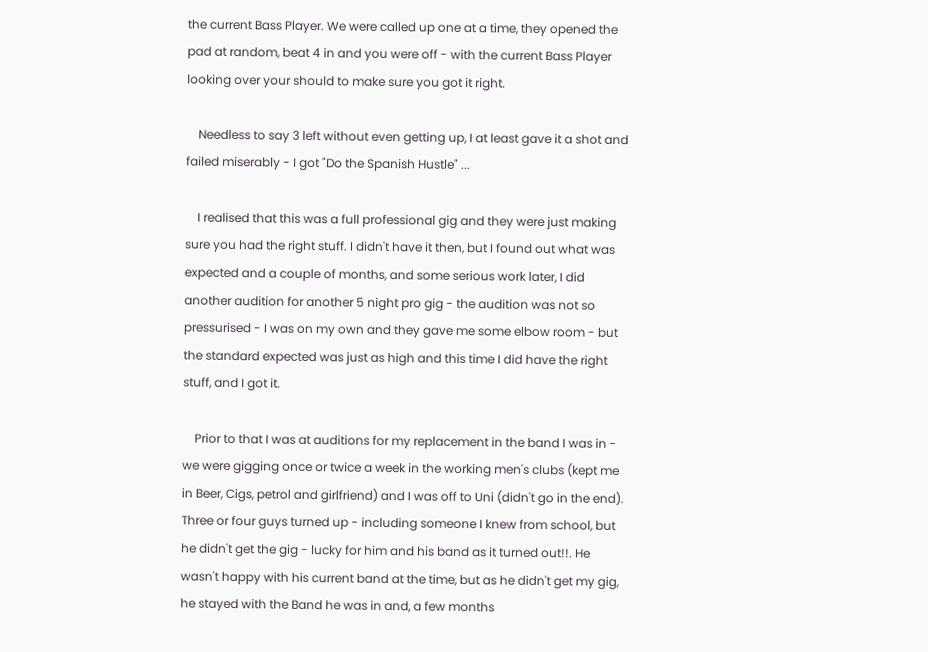the current Bass Player. We were called up one at a time, they opened the pad at random, beat 4 in and you were off - with the current Bass Player looking over your should to make sure you got it right.

    Needless to say 3 left without even getting up, I at least gave it a shot and failed miserably - I got "Do the Spanish Hustle" ...

    I realised that this was a full professional gig and they were just making sure you had the right stuff. I didn't have it then, but I found out what was expected and a couple of months, and some serious work later, I did another audition for another 5 night pro gig - the audition was not so pressurised - I was on my own and they gave me some elbow room - but the standard expected was just as high and this time I did have the right stuff, and I got it.

    Prior to that I was at auditions for my replacement in the band I was in - we were gigging once or twice a week in the working men's clubs (kept me in Beer, Cigs, petrol and girlfriend) and I was off to Uni (didn't go in the end). Three or four guys turned up - including someone I knew from school, but he didn't get the gig - lucky for him and his band as it turned out!!. He wasn't happy with his current band at the time, but as he didn't get my gig, he stayed with the Band he was in and, a few months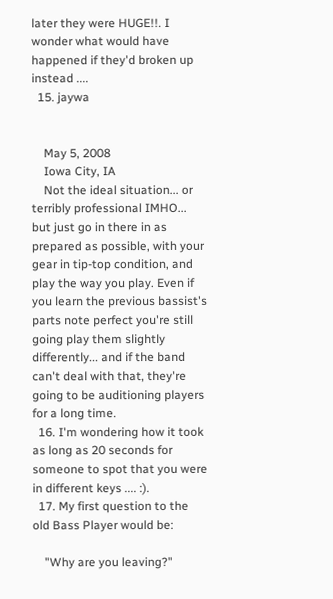later they were HUGE!!. I wonder what would have happened if they'd broken up instead ....
  15. jaywa


    May 5, 2008
    Iowa City, IA
    Not the ideal situation... or terribly professional IMHO... but just go in there in as prepared as possible, with your gear in tip-top condition, and play the way you play. Even if you learn the previous bassist's parts note perfect you're still going play them slightly differently... and if the band can't deal with that, they're going to be auditioning players for a long time.
  16. I'm wondering how it took as long as 20 seconds for someone to spot that you were in different keys .... :).
  17. My first question to the old Bass Player would be:

    "Why are you leaving?"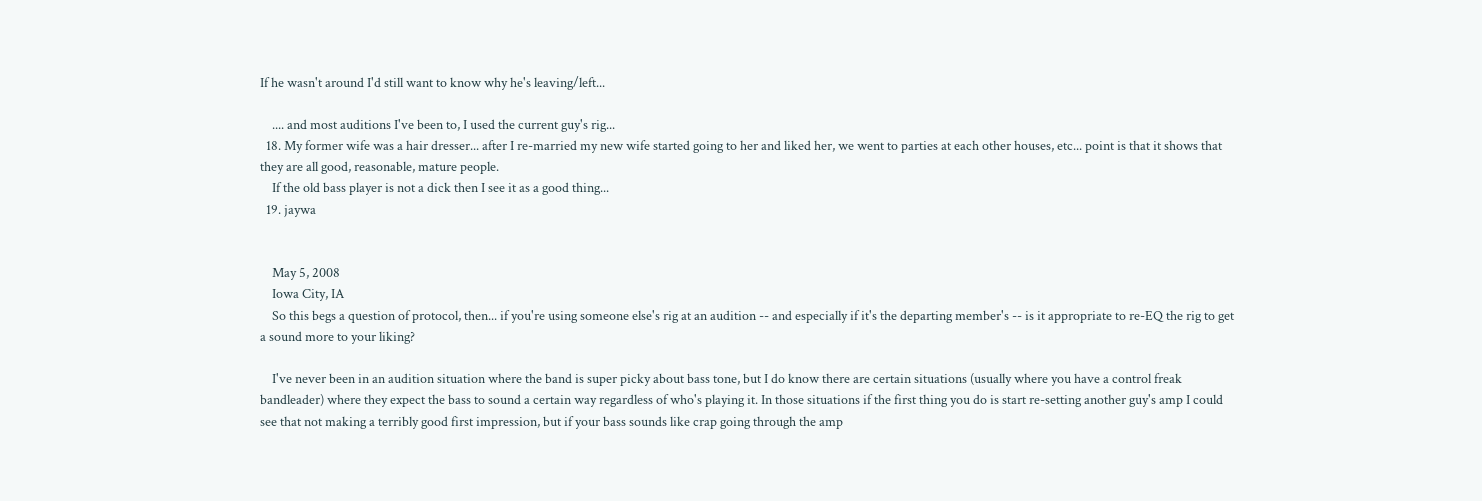If he wasn't around I'd still want to know why he's leaving/left...

    .... and most auditions I've been to, I used the current guy's rig...
  18. My former wife was a hair dresser... after I re-married my new wife started going to her and liked her, we went to parties at each other houses, etc... point is that it shows that they are all good, reasonable, mature people.
    If the old bass player is not a dick then I see it as a good thing...
  19. jaywa


    May 5, 2008
    Iowa City, IA
    So this begs a question of protocol, then... if you're using someone else's rig at an audition -- and especially if it's the departing member's -- is it appropriate to re-EQ the rig to get a sound more to your liking?

    I've never been in an audition situation where the band is super picky about bass tone, but I do know there are certain situations (usually where you have a control freak bandleader) where they expect the bass to sound a certain way regardless of who's playing it. In those situations if the first thing you do is start re-setting another guy's amp I could see that not making a terribly good first impression, but if your bass sounds like crap going through the amp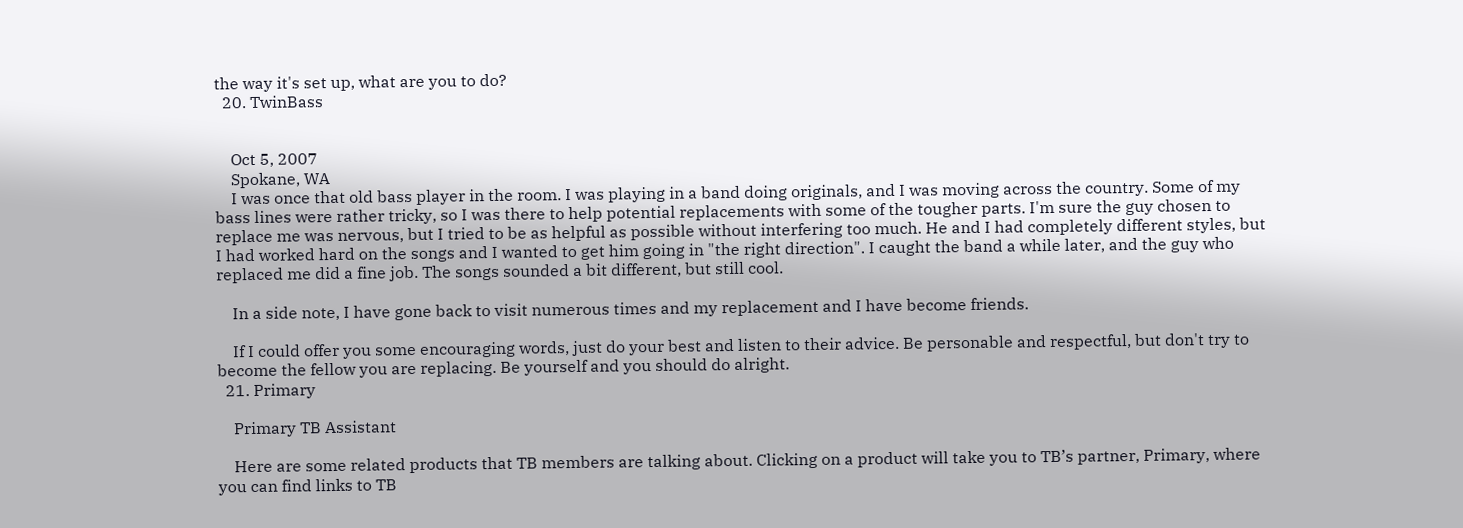the way it's set up, what are you to do?
  20. TwinBass


    Oct 5, 2007
    Spokane, WA
    I was once that old bass player in the room. I was playing in a band doing originals, and I was moving across the country. Some of my bass lines were rather tricky, so I was there to help potential replacements with some of the tougher parts. I'm sure the guy chosen to replace me was nervous, but I tried to be as helpful as possible without interfering too much. He and I had completely different styles, but I had worked hard on the songs and I wanted to get him going in "the right direction". I caught the band a while later, and the guy who replaced me did a fine job. The songs sounded a bit different, but still cool.

    In a side note, I have gone back to visit numerous times and my replacement and I have become friends.

    If I could offer you some encouraging words, just do your best and listen to their advice. Be personable and respectful, but don't try to become the fellow you are replacing. Be yourself and you should do alright.
  21. Primary

    Primary TB Assistant

    Here are some related products that TB members are talking about. Clicking on a product will take you to TB’s partner, Primary, where you can find links to TB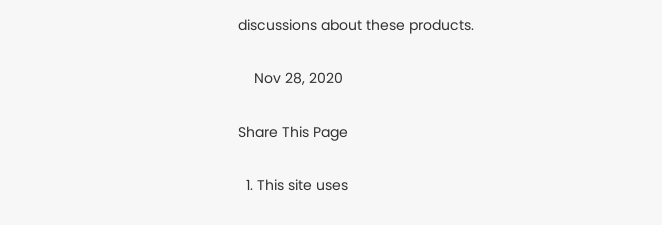discussions about these products.

    Nov 28, 2020

Share This Page

  1. This site uses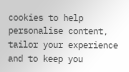cookies to help personalise content, tailor your experience and to keep you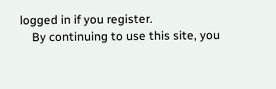logged in if you register.
    By continuing to use this site, you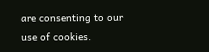are consenting to our use of cookies.